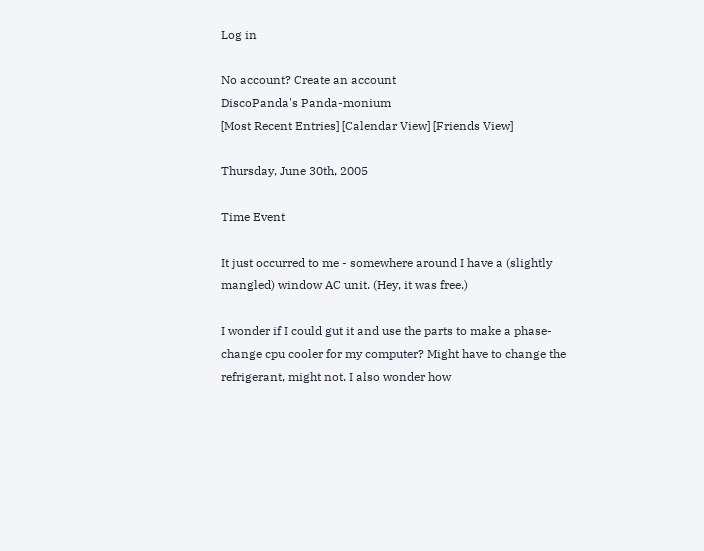Log in

No account? Create an account
DiscoPanda's Panda-monium
[Most Recent Entries] [Calendar View] [Friends View]

Thursday, June 30th, 2005

Time Event

It just occurred to me - somewhere around I have a (slightly mangled) window AC unit. (Hey, it was free.)

I wonder if I could gut it and use the parts to make a phase-change cpu cooler for my computer? Might have to change the refrigerant, might not. I also wonder how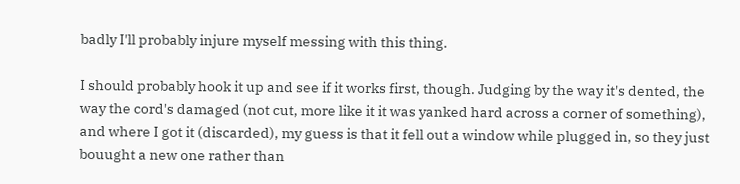badly I'll probably injure myself messing with this thing.

I should probably hook it up and see if it works first, though. Judging by the way it's dented, the way the cord's damaged (not cut, more like it it was yanked hard across a corner of something), and where I got it (discarded), my guess is that it fell out a window while plugged in, so they just bouught a new one rather than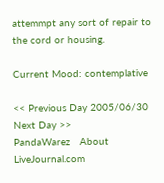attemmpt any sort of repair to the cord or housing.

Current Mood: contemplative

<< Previous Day 2005/06/30
Next Day >>
PandaWarez   About LiveJournal.com